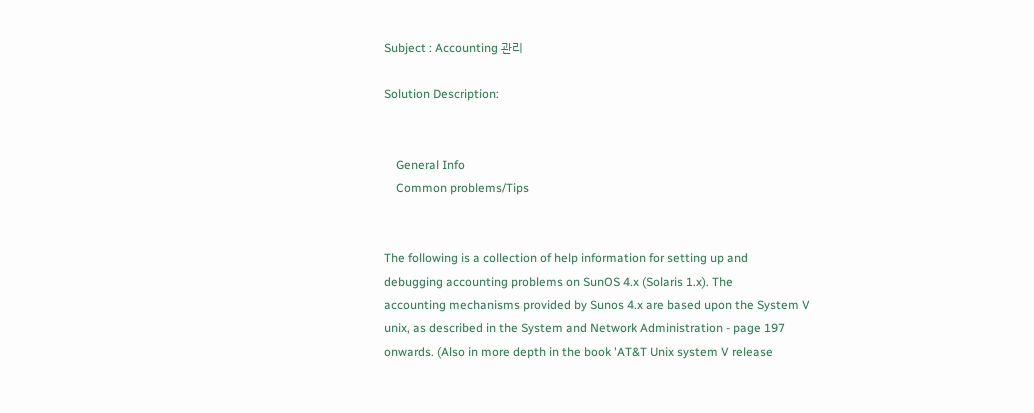Subject : Accounting 관리

Solution Description:


    General Info
    Common problems/Tips


The following is a collection of help information for setting up and
debugging accounting problems on SunOS 4.x (Solaris 1.x). The
accounting mechanisms provided by Sunos 4.x are based upon the System V
unix, as described in the System and Network Administration - page 197
onwards. (Also in more depth in the book 'AT&T Unix system V release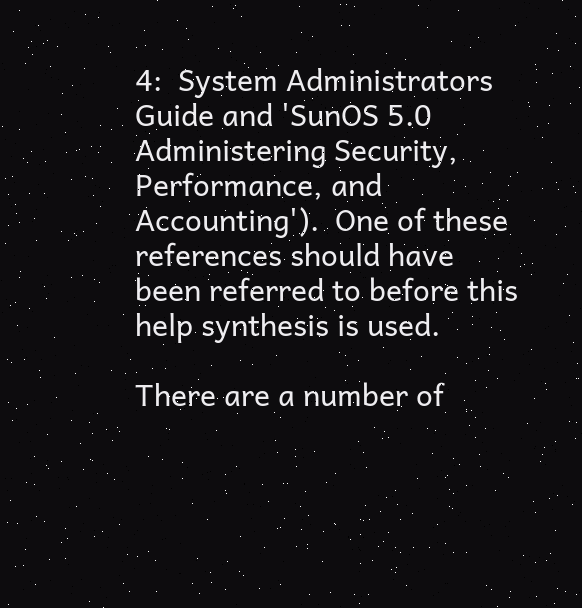4:  System Administrators Guide and 'SunOS 5.0 Administering Security,
Performance, and Accounting').  One of these references should have
been referred to before this help synthesis is used.

There are a number of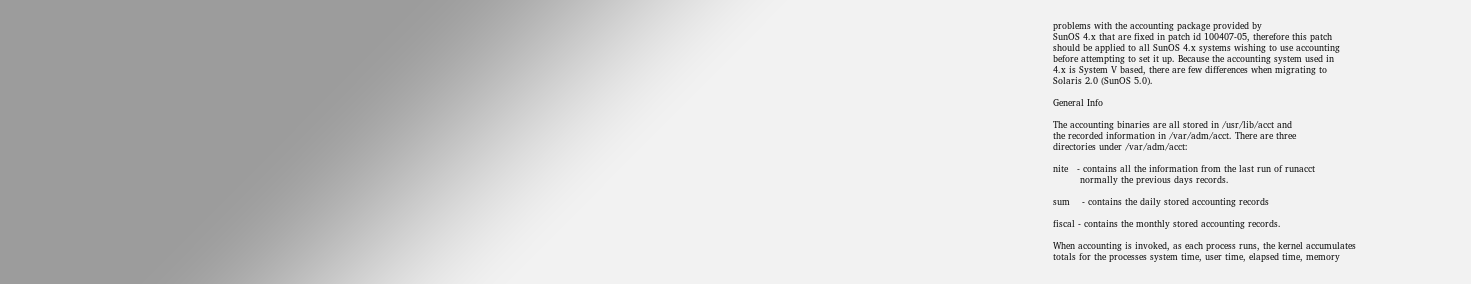problems with the accounting package provided by
SunOS 4.x that are fixed in patch id 100407-05, therefore this patch
should be applied to all SunOS 4.x systems wishing to use accounting
before attempting to set it up. Because the accounting system used in
4.x is System V based, there are few differences when migrating to
Solaris 2.0 (SunOS 5.0).

General Info

The accounting binaries are all stored in /usr/lib/acct and
the recorded information in /var/adm/acct. There are three
directories under /var/adm/acct:

nite   - contains all the information from the last run of runacct
         normally the previous days records.

sum    - contains the daily stored accounting records

fiscal - contains the monthly stored accounting records.

When accounting is invoked, as each process runs, the kernel accumulates
totals for the processes system time, user time, elapsed time, memory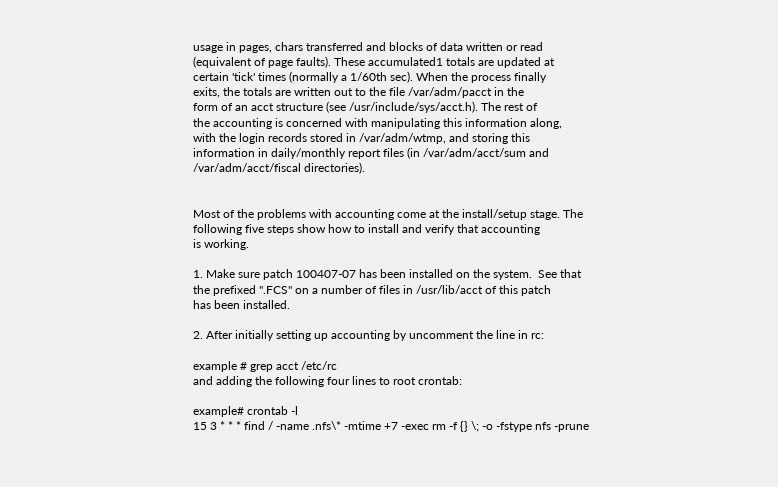usage in pages, chars transferred and blocks of data written or read
(equivalent of page faults). These accumulated1 totals are updated at
certain 'tick' times (normally a 1/60th sec). When the process finally
exits, the totals are written out to the file /var/adm/pacct in the
form of an acct structure (see /usr/include/sys/acct.h). The rest of
the accounting is concerned with manipulating this information along,
with the login records stored in /var/adm/wtmp, and storing this
information in daily/monthly report files (in /var/adm/acct/sum and
/var/adm/acct/fiscal directories).


Most of the problems with accounting come at the install/setup stage. The
following five steps show how to install and verify that accounting
is working.

1. Make sure patch 100407-07 has been installed on the system.  See that
the prefixed ".FCS" on a number of files in /usr/lib/acct of this patch
has been installed.

2. After initially setting up accounting by uncomment the line in rc:

example # grep acct /etc/rc
and adding the following four lines to root crontab:

example# crontab -l
15 3 * * * find / -name .nfs\* -mtime +7 -exec rm -f {} \; -o -fstype nfs -prune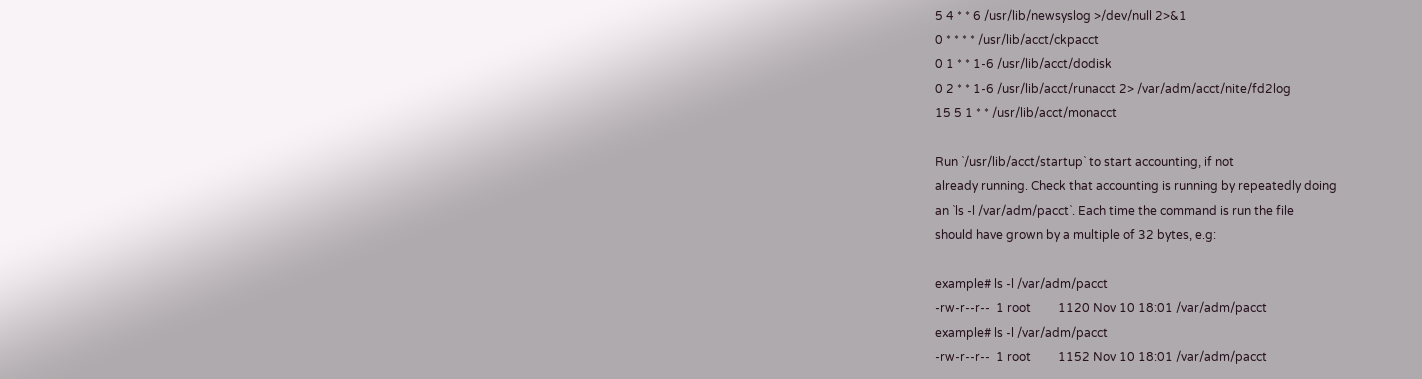5 4 * * 6 /usr/lib/newsyslog >/dev/null 2>&1
0 * * * * /usr/lib/acct/ckpacct
0 1 * * 1-6 /usr/lib/acct/dodisk
0 2 * * 1-6 /usr/lib/acct/runacct 2> /var/adm/acct/nite/fd2log
15 5 1 * * /usr/lib/acct/monacct

Run `/usr/lib/acct/startup` to start accounting, if not
already running. Check that accounting is running by repeatedly doing
an `ls -l /var/adm/pacct`. Each time the command is run the file
should have grown by a multiple of 32 bytes, e.g:

example# ls -l /var/adm/pacct
-rw-r--r--  1 root         1120 Nov 10 18:01 /var/adm/pacct
example# ls -l /var/adm/pacct
-rw-r--r--  1 root         1152 Nov 10 18:01 /var/adm/pacct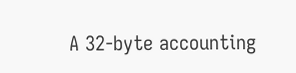A 32-byte accounting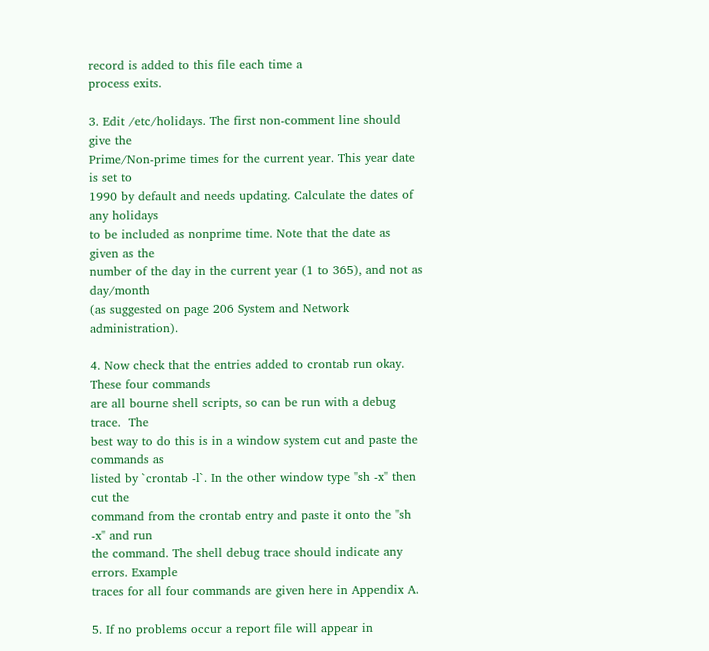record is added to this file each time a
process exits.

3. Edit /etc/holidays. The first non-comment line should give the
Prime/Non-prime times for the current year. This year date is set to
1990 by default and needs updating. Calculate the dates of any holidays
to be included as nonprime time. Note that the date as given as the
number of the day in the current year (1 to 365), and not as day/month
(as suggested on page 206 System and Network administration).

4. Now check that the entries added to crontab run okay. These four commands
are all bourne shell scripts, so can be run with a debug trace.  The
best way to do this is in a window system cut and paste the commands as
listed by `crontab -l`. In the other window type "sh -x" then cut the
command from the crontab entry and paste it onto the "sh -x" and run
the command. The shell debug trace should indicate any errors. Example
traces for all four commands are given here in Appendix A.

5. If no problems occur a report file will appear in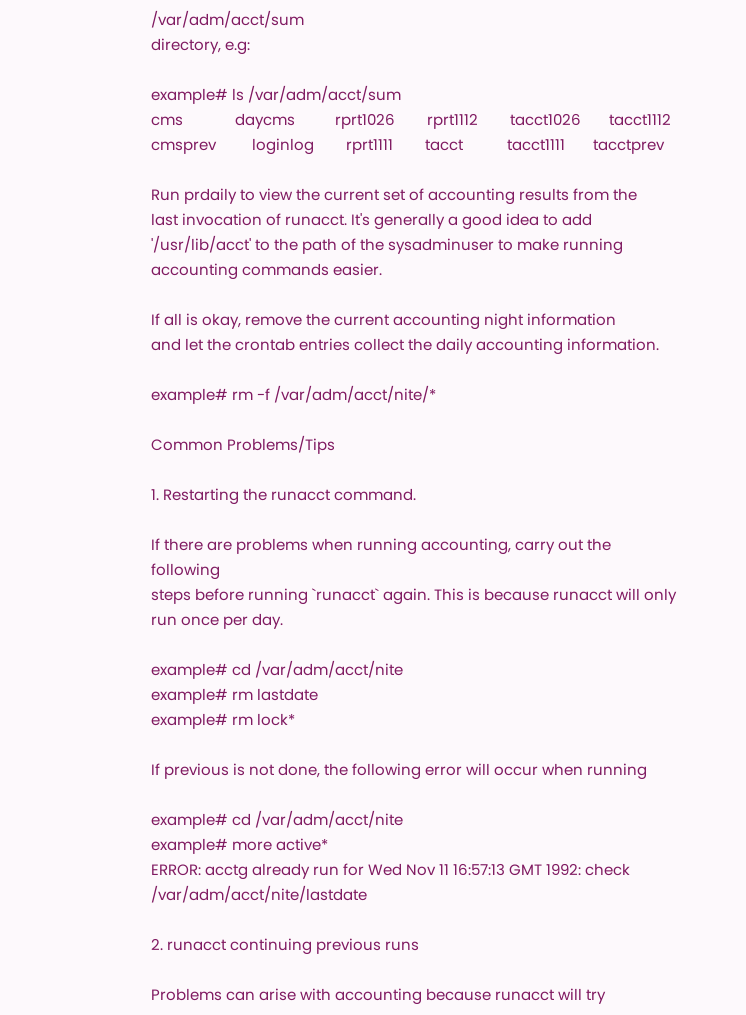/var/adm/acct/sum
directory, e.g:

example# ls /var/adm/acct/sum
cms             daycms          rprt1026        rprt1112        tacct1026       tacct1112
cmsprev         loginlog        rprt1111        tacct           tacct1111       tacctprev

Run prdaily to view the current set of accounting results from the
last invocation of runacct. It's generally a good idea to add
'/usr/lib/acct' to the path of the sysadminuser to make running
accounting commands easier.

If all is okay, remove the current accounting night information
and let the crontab entries collect the daily accounting information.

example# rm -f /var/adm/acct/nite/*

Common Problems/Tips

1. Restarting the runacct command.

If there are problems when running accounting, carry out the following
steps before running `runacct` again. This is because runacct will only
run once per day.

example# cd /var/adm/acct/nite
example# rm lastdate
example# rm lock*

If previous is not done, the following error will occur when running

example# cd /var/adm/acct/nite
example# more active*
ERROR: acctg already run for Wed Nov 11 16:57:13 GMT 1992: check /var/adm/acct/nite/lastdate

2. runacct continuing previous runs

Problems can arise with accounting because runacct will try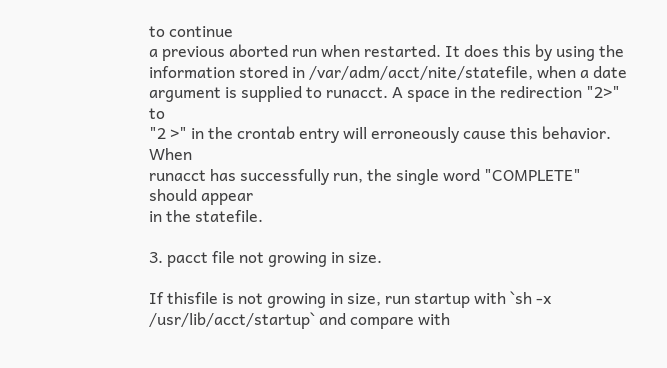to continue
a previous aborted run when restarted. It does this by using the
information stored in /var/adm/acct/nite/statefile, when a date
argument is supplied to runacct. A space in the redirection "2>" to
"2 >" in the crontab entry will erroneously cause this behavior. When
runacct has successfully run, the single word "COMPLETE" should appear
in the statefile.

3. pacct file not growing in size.

If thisfile is not growing in size, run startup with `sh -x
/usr/lib/acct/startup` and compare with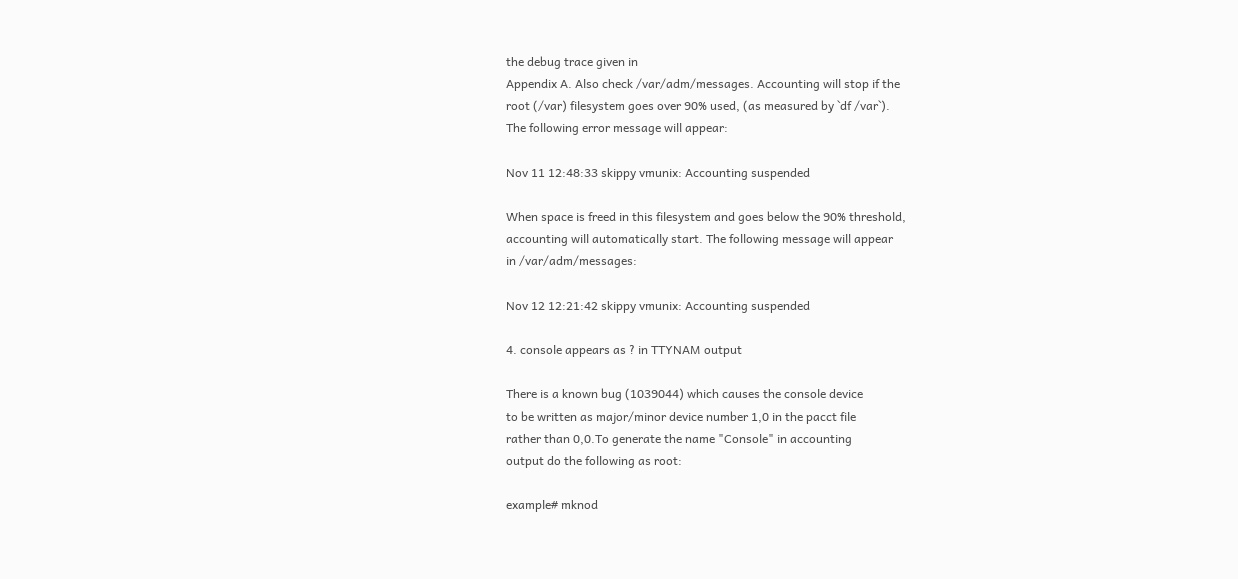the debug trace given in
Appendix A. Also check /var/adm/messages. Accounting will stop if the
root (/var) filesystem goes over 90% used, (as measured by `df /var`).
The following error message will appear:

Nov 11 12:48:33 skippy vmunix: Accounting suspended

When space is freed in this filesystem and goes below the 90% threshold,
accounting will automatically start. The following message will appear
in /var/adm/messages:

Nov 12 12:21:42 skippy vmunix: Accounting suspended

4. console appears as ? in TTYNAM output

There is a known bug (1039044) which causes the console device
to be written as major/minor device number 1,0 in the pacct file
rather than 0,0.To generate the name "Console" in accounting
output do the following as root:

example# mknod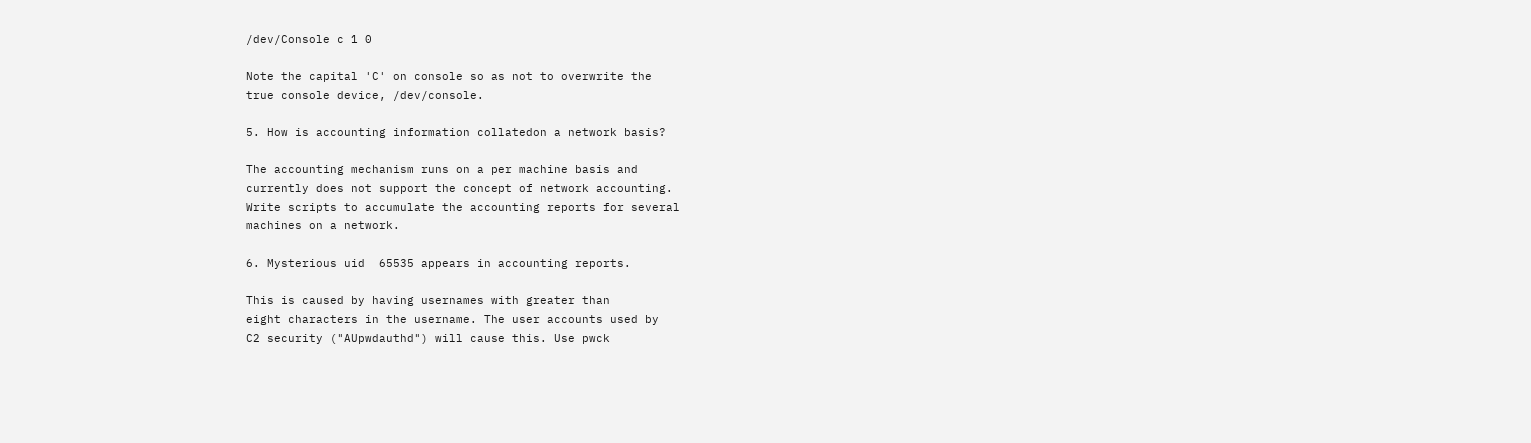/dev/Console c 1 0

Note the capital 'C' on console so as not to overwrite the
true console device, /dev/console.

5. How is accounting information collatedon a network basis?

The accounting mechanism runs on a per machine basis and
currently does not support the concept of network accounting.
Write scripts to accumulate the accounting reports for several
machines on a network.

6. Mysterious uid  65535 appears in accounting reports.

This is caused by having usernames with greater than
eight characters in the username. The user accounts used by
C2 security ("AUpwdauthd") will cause this. Use pwck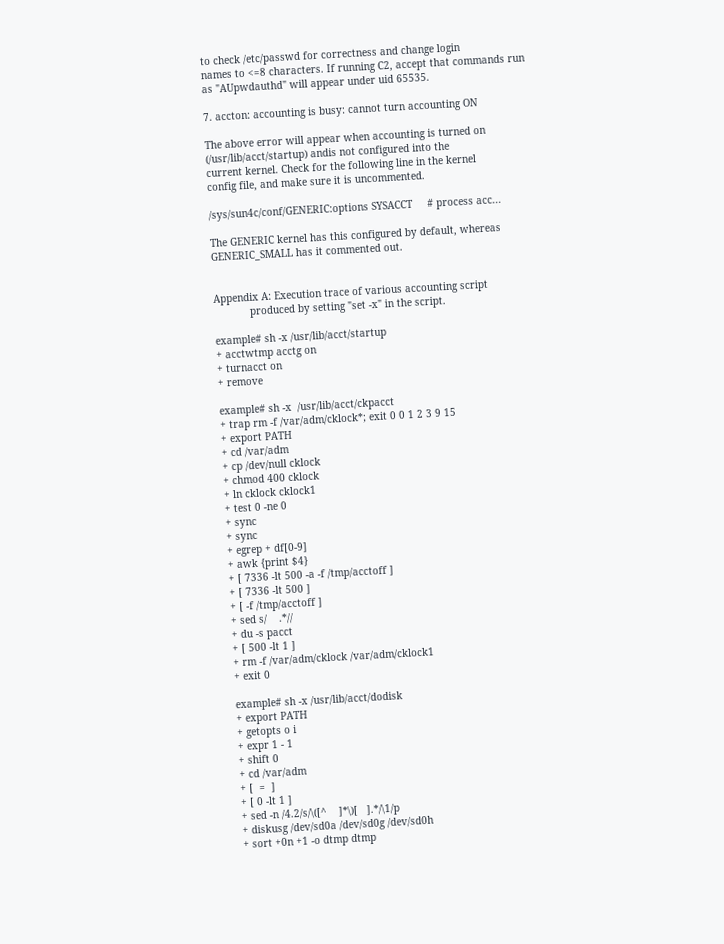to check /etc/passwd for correctness and change login
names to <=8 characters. If running C2, accept that commands run
as "AUpwdauthd" will appear under uid 65535.

7. accton: accounting is busy: cannot turn accounting ON

The above error will appear when accounting is turned on
(/usr/lib/acct/startup) andis not configured into the
current kernel. Check for the following line in the kernel
config file, and make sure it is uncommented.

/sys/sun4c/conf/GENERIC:options SYSACCT     # process acc...

The GENERIC kernel has this configured by default, whereas
GENERIC_SMALL has it commented out.


Appendix A: Execution trace of various accounting script
            produced by setting "set -x" in the script.

example# sh -x /usr/lib/acct/startup
+ acctwtmp acctg on
+ turnacct on
+ remove

example# sh -x  /usr/lib/acct/ckpacct
+ trap rm -f /var/adm/cklock*; exit 0 0 1 2 3 9 15
+ export PATH
+ cd /var/adm
+ cp /dev/null cklock
+ chmod 400 cklock
+ ln cklock cklock1
+ test 0 -ne 0
+ sync
+ sync
+ egrep + df[0-9]
+ awk {print $4}
+ [ 7336 -lt 500 -a -f /tmp/acctoff ]
+ [ 7336 -lt 500 ]
+ [ -f /tmp/acctoff ]
+ sed s/    .*//
+ du -s pacct
+ [ 500 -lt 1 ]
+ rm -f /var/adm/cklock /var/adm/cklock1
+ exit 0

example# sh -x /usr/lib/acct/dodisk
+ export PATH
+ getopts o i
+ expr 1 - 1
+ shift 0
+ cd /var/adm
+ [  =  ]
+ [ 0 -lt 1 ]
+ sed -n /4.2/s/\([^    ]*\)[   ].*/\1/p
+ diskusg /dev/sd0a /dev/sd0g /dev/sd0h
+ sort +0n +1 -o dtmp dtmp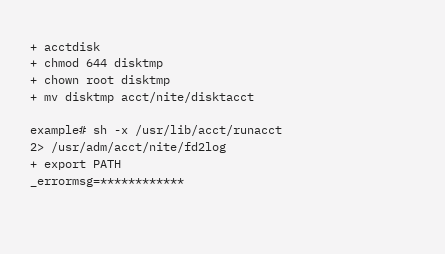+ acctdisk
+ chmod 644 disktmp
+ chown root disktmp
+ mv disktmp acct/nite/disktacct

example# sh -x /usr/lib/acct/runacct 2> /usr/adm/acct/nite/fd2log
+ export PATH
_errormsg=************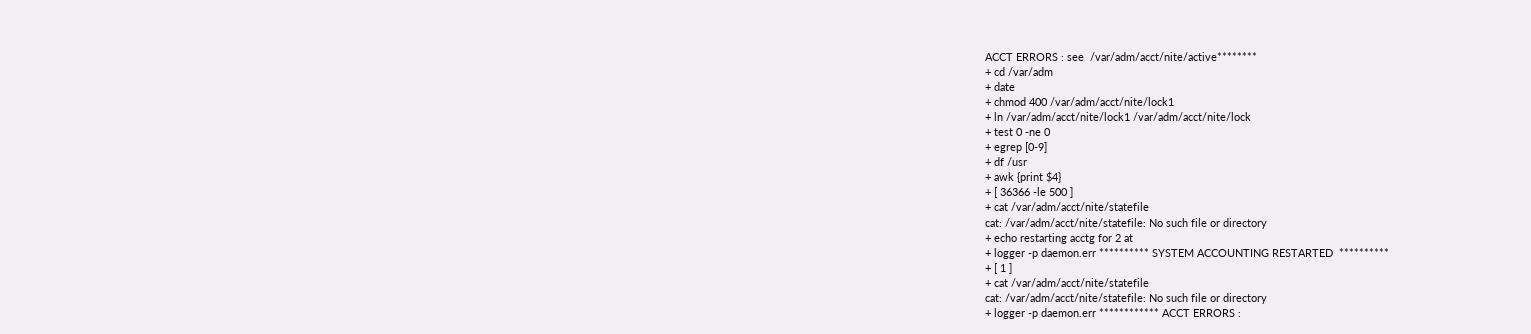ACCT ERRORS : see  /var/adm/acct/nite/active********
+ cd /var/adm
+ date
+ chmod 400 /var/adm/acct/nite/lock1
+ ln /var/adm/acct/nite/lock1 /var/adm/acct/nite/lock
+ test 0 -ne 0
+ egrep [0-9]
+ df /usr
+ awk {print $4}
+ [ 36366 -le 500 ]
+ cat /var/adm/acct/nite/statefile
cat: /var/adm/acct/nite/statefile: No such file or directory
+ echo restarting acctg for 2 at
+ logger -p daemon.err ********** SYSTEM ACCOUNTING RESTARTED  **********
+ [ 1 ]
+ cat /var/adm/acct/nite/statefile
cat: /var/adm/acct/nite/statefile: No such file or directory
+ logger -p daemon.err ************ ACCT ERRORS :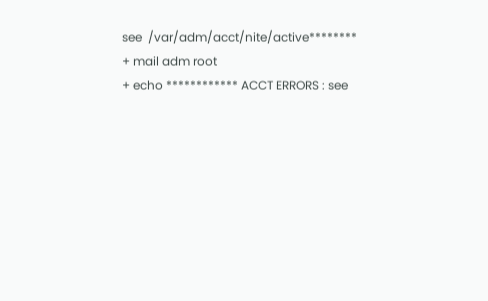see  /var/adm/acct/nite/active********
+ mail adm root
+ echo ************ ACCT ERRORS : see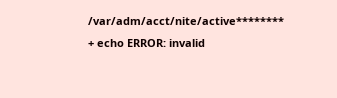/var/adm/acct/nite/active********
+ echo ERROR: invalid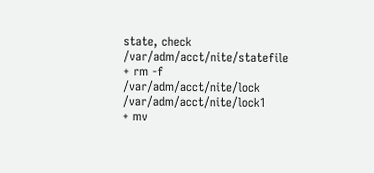state, check /var/adm/acct/nite/statefile
+ rm -f /var/adm/acct/nite/lock /var/adm/acct/nite/lock1
+ mv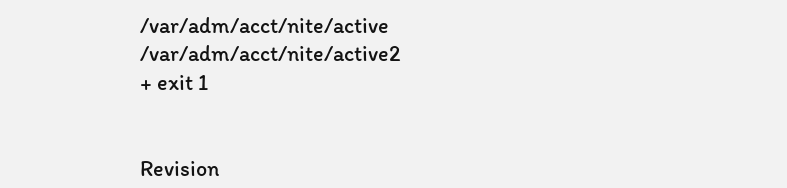/var/adm/acct/nite/active /var/adm/acct/nite/active2
+ exit 1


Revision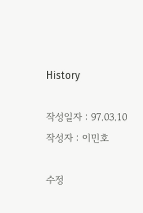History

작성일자 : 97.03.10
작성자 : 이민호

수정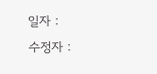일자 :
수정자 :